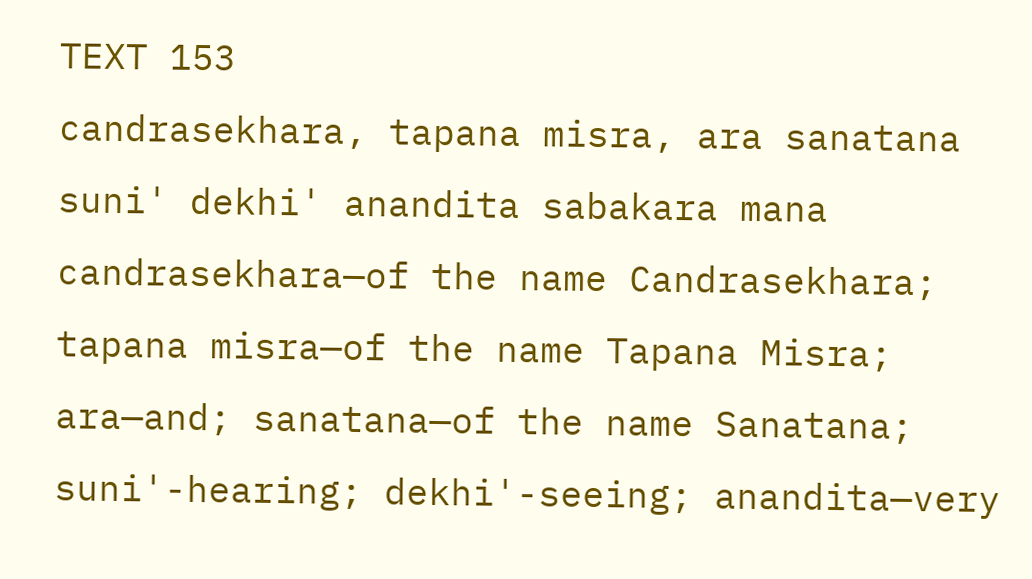TEXT 153
candrasekhara, tapana misra, ara sanatana
suni' dekhi' anandita sabakara mana
candrasekhara—of the name Candrasekhara; tapana misra—of the name Tapana Misra; ara—and; sanatana—of the name Sanatana; suni'-hearing; dekhi'-seeing; anandita—very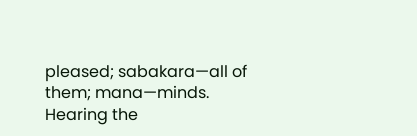pleased; sabakara—all of them; mana—minds.
Hearing the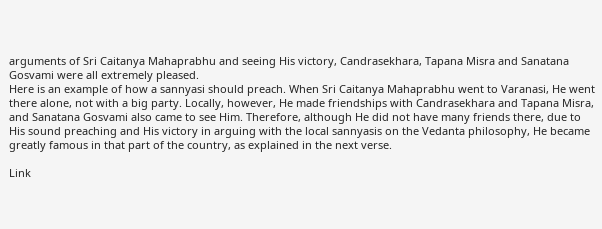arguments of Sri Caitanya Mahaprabhu and seeing His victory, Candrasekhara, Tapana Misra and Sanatana Gosvami were all extremely pleased.
Here is an example of how a sannyasi should preach. When Sri Caitanya Mahaprabhu went to Varanasi, He went there alone, not with a big party. Locally, however, He made friendships with Candrasekhara and Tapana Misra, and Sanatana Gosvami also came to see Him. Therefore, although He did not have many friends there, due to His sound preaching and His victory in arguing with the local sannyasis on the Vedanta philosophy, He became greatly famous in that part of the country, as explained in the next verse.

Link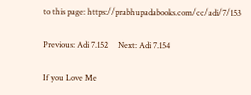to this page: https://prabhupadabooks.com/cc/adi/7/153

Previous: Adi 7.152     Next: Adi 7.154

If you Love Me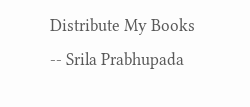Distribute My Books -- Srila Prabhupada